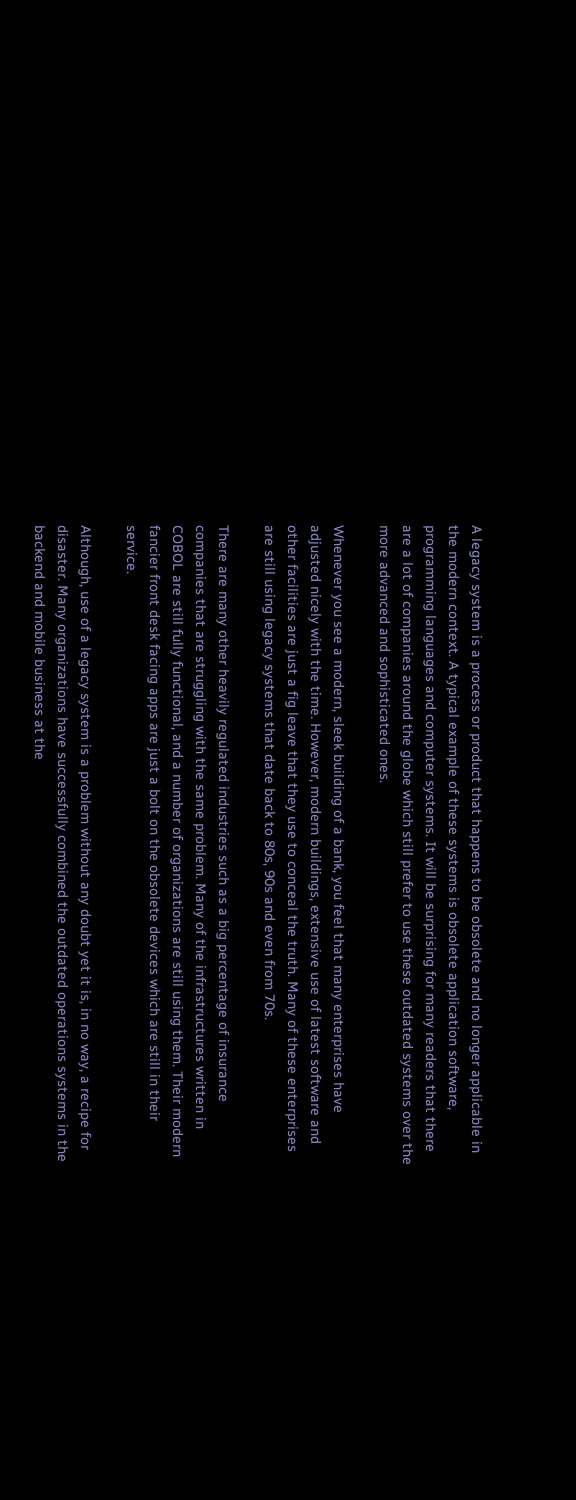A legacy system is a process or product that happens to be obsolete and no longer applicable in the modern context. A typical example of these systems is obsolete application software, programming languages and computer systems. It will be surprising for many readers that there are a lot of companies around the globe which still prefer to use these outdated systems over the more advanced and sophisticated ones.

Whenever you see a modern, sleek building of a bank, you feel that many enterprises have adjusted nicely with the time. However, modern buildings, extensive use of latest software and other facilities are just a fig leave that they use to conceal the truth. Many of these enterprises are still using legacy systems that date back to 80s, 90s and even from 70s.

There are many other heavily regulated industries such as a big percentage of insurance companies that are struggling with the same problem. Many of the infrastructures written in COBOL are still fully functional, and a number of organizations are still using them. Their modern fancier front desk facing apps are just a bolt on the obsolete devices which are still in their service.

Although, use of a legacy system is a problem without any doubt yet it is, in no way, a recipe for disaster. Many organizations have successfully combined the outdated operations systems in the backend and mobile business at the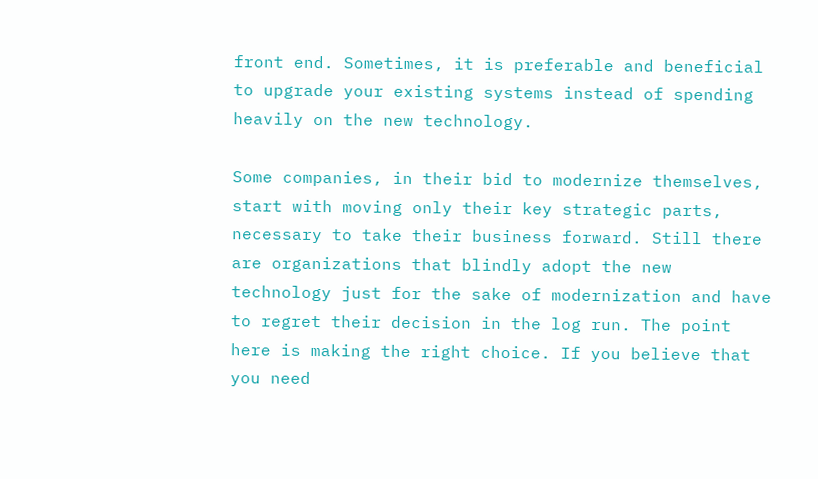front end. Sometimes, it is preferable and beneficial to upgrade your existing systems instead of spending heavily on the new technology.

Some companies, in their bid to modernize themselves, start with moving only their key strategic parts, necessary to take their business forward. Still there are organizations that blindly adopt the new technology just for the sake of modernization and have to regret their decision in the log run. The point here is making the right choice. If you believe that you need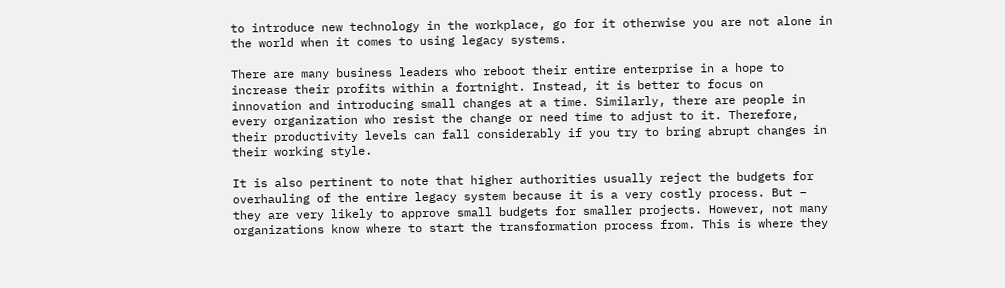to introduce new technology in the workplace, go for it otherwise you are not alone in the world when it comes to using legacy systems.

There are many business leaders who reboot their entire enterprise in a hope to increase their profits within a fortnight. Instead, it is better to focus on innovation and introducing small changes at a time. Similarly, there are people in every organization who resist the change or need time to adjust to it. Therefore, their productivity levels can fall considerably if you try to bring abrupt changes in their working style.

It is also pertinent to note that higher authorities usually reject the budgets for overhauling of the entire legacy system because it is a very costly process. But – they are very likely to approve small budgets for smaller projects. However, not many organizations know where to start the transformation process from. This is where they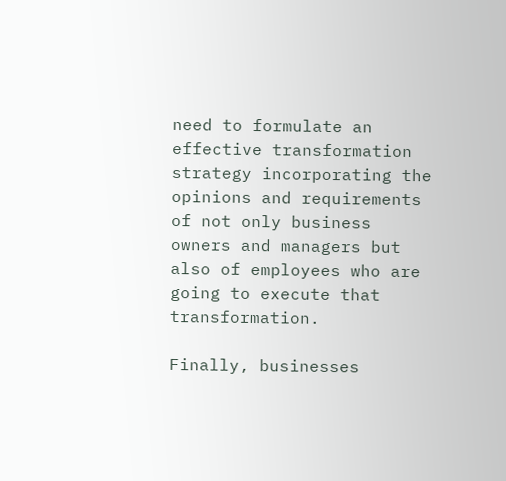need to formulate an effective transformation strategy incorporating the opinions and requirements of not only business owners and managers but also of employees who are going to execute that transformation.

Finally, businesses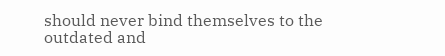should never bind themselves to the outdated and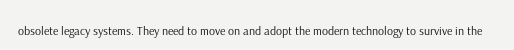obsolete legacy systems. They need to move on and adopt the modern technology to survive in the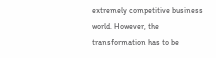extremely competitive business world. However, the transformation has to be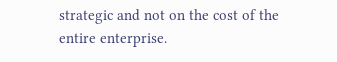strategic and not on the cost of the entire enterprise.